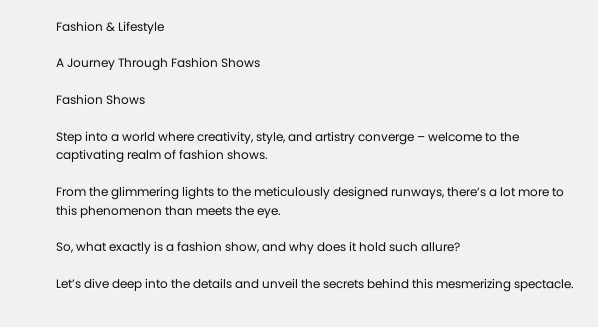Fashion & Lifestyle

A Journey Through Fashion Shows

Fashion Shows

Step into a world where creativity, style, and artistry converge – welcome to the captivating realm of fashion shows.

From the glimmering lights to the meticulously designed runways, there’s a lot more to this phenomenon than meets the eye.

So, what exactly is a fashion show, and why does it hold such allure?

Let’s dive deep into the details and unveil the secrets behind this mesmerizing spectacle.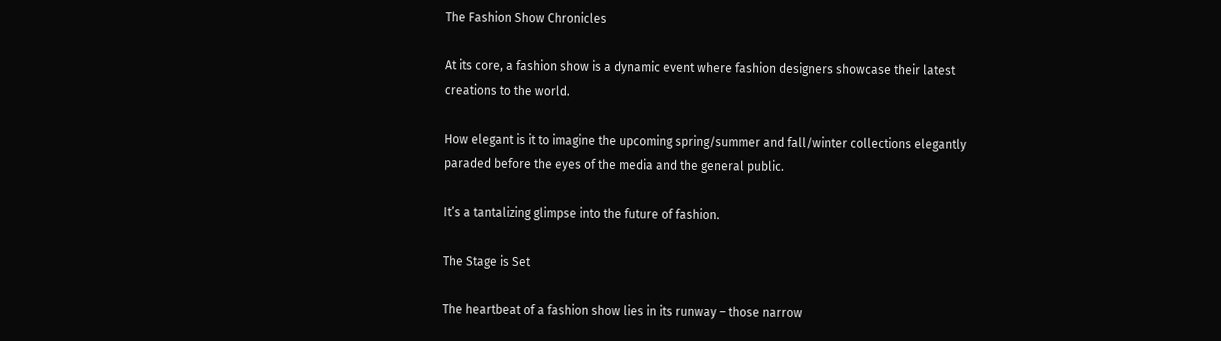The Fashion Show Chronicles

At its core, a fashion show is a dynamic event where fashion designers showcase their latest creations to the world.

How elegant is it to imagine the upcoming spring/summer and fall/winter collections elegantly paraded before the eyes of the media and the general public.

It’s a tantalizing glimpse into the future of fashion.

The Stage is Set

The heartbeat of a fashion show lies in its runway – those narrow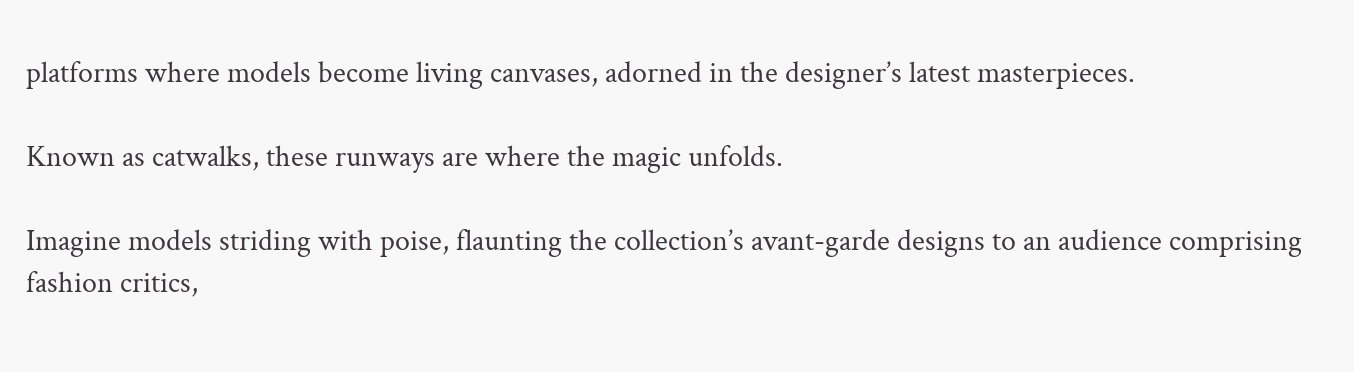platforms where models become living canvases, adorned in the designer’s latest masterpieces.

Known as catwalks, these runways are where the magic unfolds.

Imagine models striding with poise, flaunting the collection’s avant-garde designs to an audience comprising fashion critics,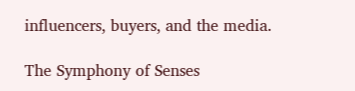influencers, buyers, and the media.

The Symphony of Senses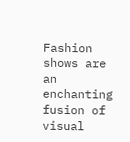Fashion shows are an enchanting fusion of visual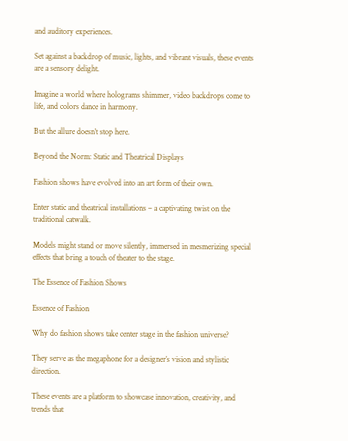and auditory experiences.

Set against a backdrop of music, lights, and vibrant visuals, these events are a sensory delight.

Imagine a world where holograms shimmer, video backdrops come to life, and colors dance in harmony.

But the allure doesn’t stop here.

Beyond the Norm: Static and Theatrical Displays

Fashion shows have evolved into an art form of their own.

Enter static and theatrical installations – a captivating twist on the traditional catwalk.

Models might stand or move silently, immersed in mesmerizing special effects that bring a touch of theater to the stage.

The Essence of Fashion Shows

Essence of Fashion

Why do fashion shows take center stage in the fashion universe?

They serve as the megaphone for a designer’s vision and stylistic direction.

These events are a platform to showcase innovation, creativity, and trends that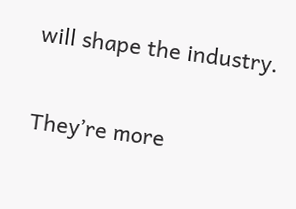will shape the industry.

They’re more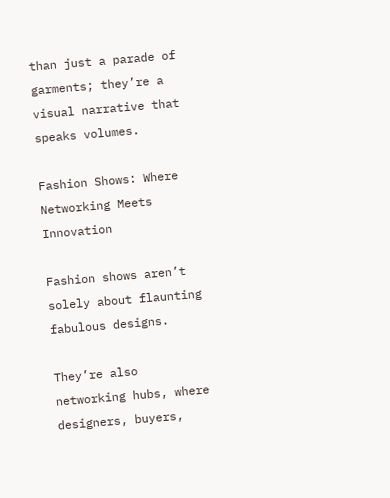than just a parade of garments; they’re a visual narrative that speaks volumes.

Fashion Shows: Where Networking Meets Innovation

Fashion shows aren’t solely about flaunting fabulous designs.

They’re also networking hubs, where designers, buyers,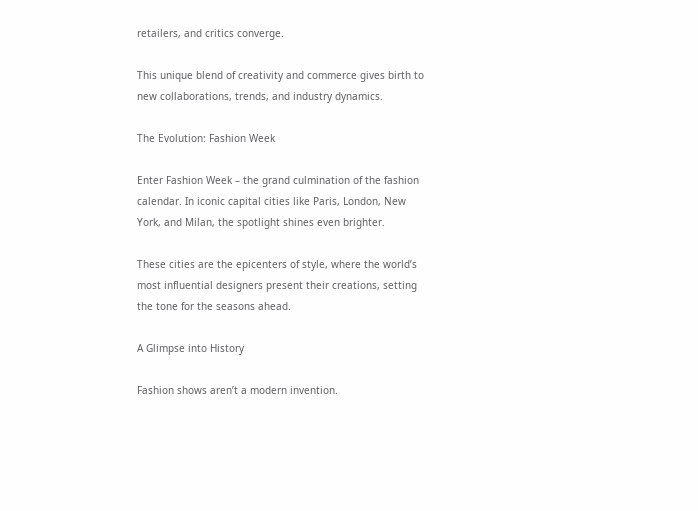retailers, and critics converge.

This unique blend of creativity and commerce gives birth to new collaborations, trends, and industry dynamics.

The Evolution: Fashion Week

Enter Fashion Week – the grand culmination of the fashion calendar. In iconic capital cities like Paris, London, New York, and Milan, the spotlight shines even brighter.

These cities are the epicenters of style, where the world’s most influential designers present their creations, setting the tone for the seasons ahead.

A Glimpse into History

Fashion shows aren’t a modern invention.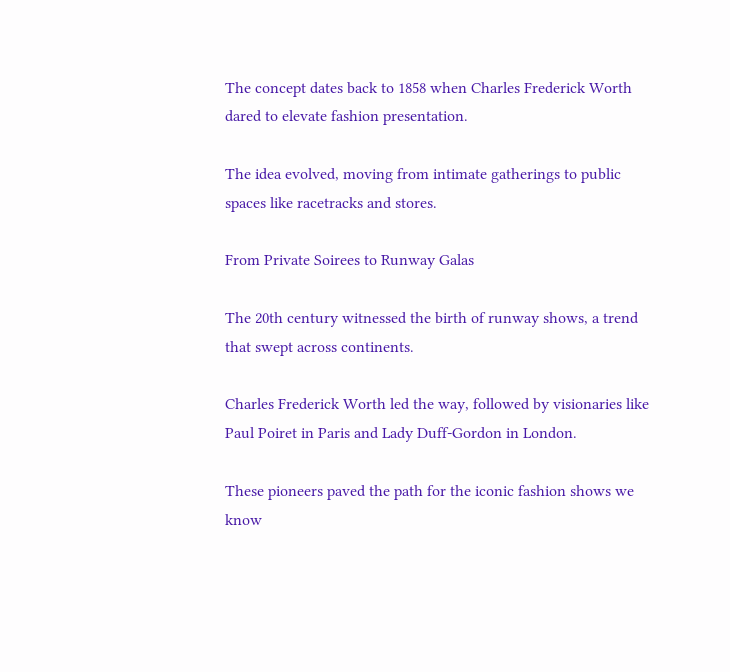The concept dates back to 1858 when Charles Frederick Worth dared to elevate fashion presentation.

The idea evolved, moving from intimate gatherings to public spaces like racetracks and stores.

From Private Soirees to Runway Galas

The 20th century witnessed the birth of runway shows, a trend that swept across continents.

Charles Frederick Worth led the way, followed by visionaries like Paul Poiret in Paris and Lady Duff-Gordon in London.

These pioneers paved the path for the iconic fashion shows we know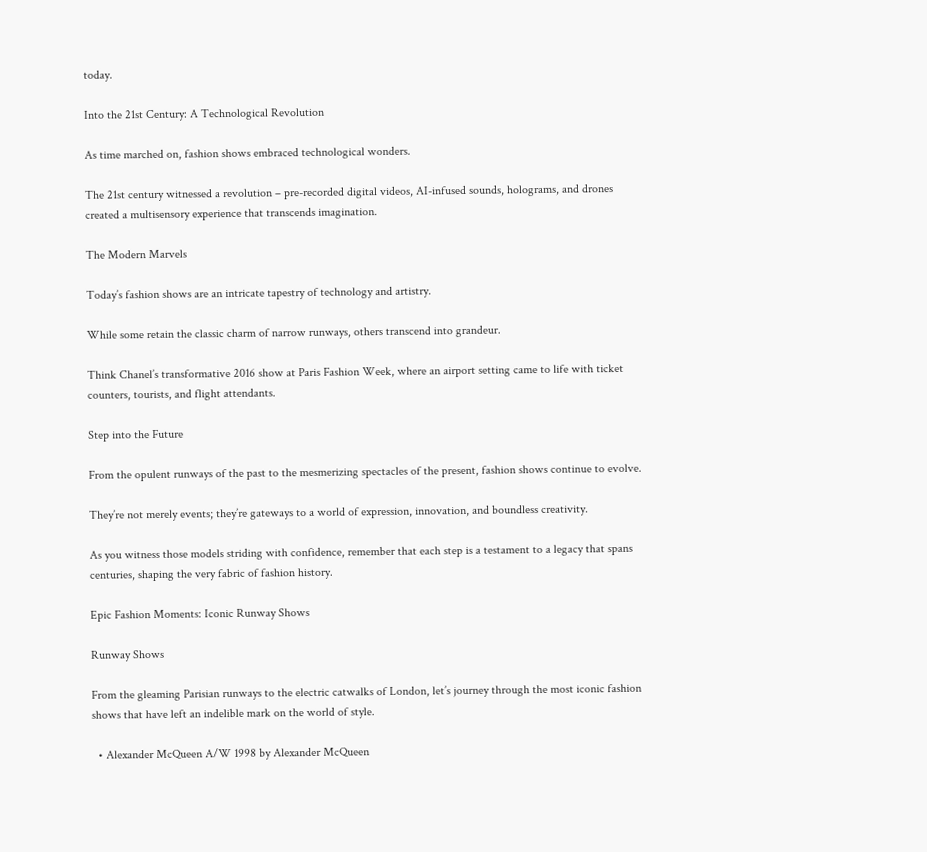today.

Into the 21st Century: A Technological Revolution

As time marched on, fashion shows embraced technological wonders.

The 21st century witnessed a revolution – pre-recorded digital videos, AI-infused sounds, holograms, and drones created a multisensory experience that transcends imagination.

The Modern Marvels

Today’s fashion shows are an intricate tapestry of technology and artistry.

While some retain the classic charm of narrow runways, others transcend into grandeur.

Think Chanel’s transformative 2016 show at Paris Fashion Week, where an airport setting came to life with ticket counters, tourists, and flight attendants.

Step into the Future

From the opulent runways of the past to the mesmerizing spectacles of the present, fashion shows continue to evolve.

They’re not merely events; they’re gateways to a world of expression, innovation, and boundless creativity.

As you witness those models striding with confidence, remember that each step is a testament to a legacy that spans centuries, shaping the very fabric of fashion history.

Epic Fashion Moments: Iconic Runway Shows

Runway Shows

From the gleaming Parisian runways to the electric catwalks of London, let’s journey through the most iconic fashion shows that have left an indelible mark on the world of style.

  • Alexander McQueen A/W 1998 by Alexander McQueen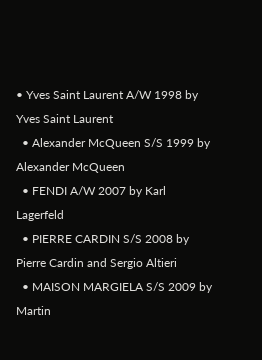• Yves Saint Laurent A/W 1998 by Yves Saint Laurent
  • Alexander McQueen S/S 1999 by Alexander McQueen
  • FENDI A/W 2007 by Karl Lagerfeld
  • PIERRE CARDIN S/S 2008 by Pierre Cardin and Sergio Altieri
  • MAISON MARGIELA S/S 2009 by Martin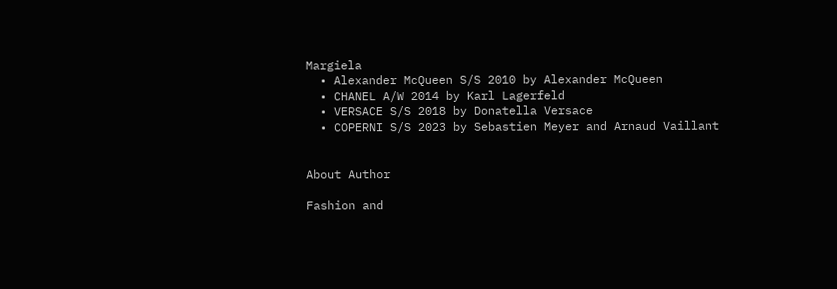Margiela
  • Alexander McQueen S/S 2010 by Alexander McQueen
  • CHANEL A/W 2014 by Karl Lagerfeld
  • VERSACE S/S 2018 by Donatella Versace
  • COPERNI S/S 2023 by Sebastien Meyer and Arnaud Vaillant


About Author

Fashion and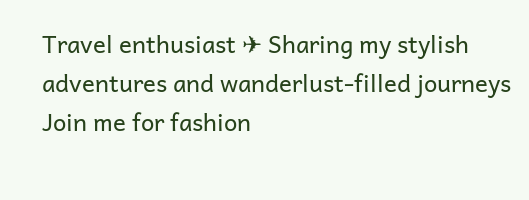Travel enthusiast ✈ Sharing my stylish adventures and wanderlust-filled journeys  Join me for fashion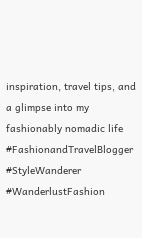inspiration, travel tips, and a glimpse into my fashionably nomadic life  #FashionandTravelBlogger #StyleWanderer #WanderlustFashion